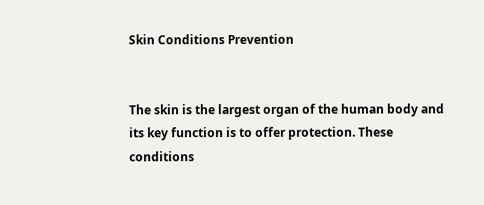Skin Conditions Prevention


The skin is the largest organ of the human body and its key function is to offer protection. These conditions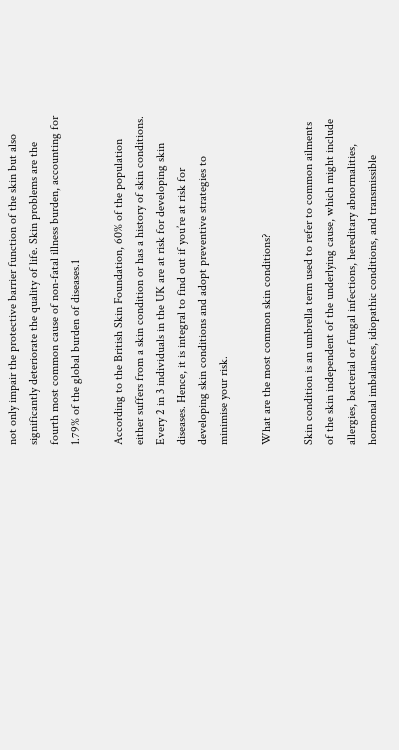not only impair the protective barrier function of the skin but also significantly deteriorate the quality of life. Skin problems are the fourth most common cause of non-fatal illness burden, accounting for 1.79% of the global burden of diseases.1

According to the British Skin Foundation, 60% of the population either suffers from a skin condition or has a history of skin conditions. Every 2 in 3 individuals in the UK are at risk for developing skin diseases. Hence, it is integral to find out if you’re at risk for developing skin conditions and adopt preventive strategies to minimise your risk.

What are the most common skin conditions?

Skin condition is an umbrella term used to refer to common ailments of the skin independent of the underlying cause, which might include allergies, bacterial or fungal infections, hereditary abnormalities, hormonal imbalances, idiopathic conditions, and transmissible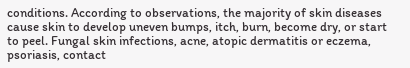conditions. According to observations, the majority of skin diseases cause skin to develop uneven bumps, itch, burn, become dry, or start to peel. Fungal skin infections, acne, atopic dermatitis or eczema, psoriasis, contact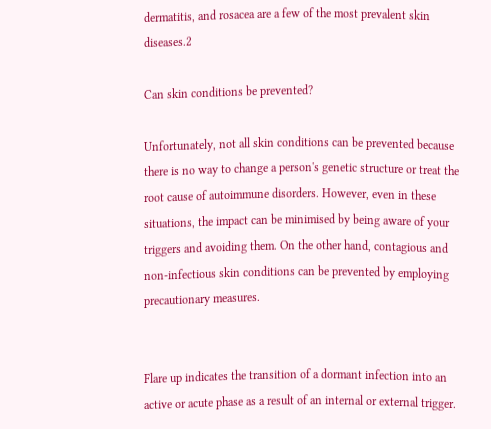dermatitis, and rosacea are a few of the most prevalent skin diseases.2

Can skin conditions be prevented?

Unfortunately, not all skin conditions can be prevented because there is no way to change a person's genetic structure or treat the root cause of autoimmune disorders. However, even in these situations, the impact can be minimised by being aware of your triggers and avoiding them. On the other hand, contagious and non-infectious skin conditions can be prevented by employing precautionary measures.


Flare up indicates the transition of a dormant infection into an active or acute phase as a result of an internal or external trigger.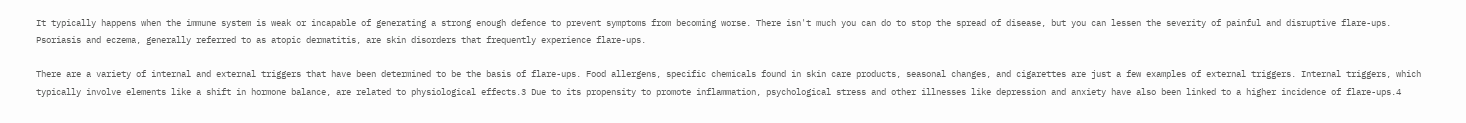It typically happens when the immune system is weak or incapable of generating a strong enough defence to prevent symptoms from becoming worse. There isn't much you can do to stop the spread of disease, but you can lessen the severity of painful and disruptive flare-ups. Psoriasis and eczema, generally referred to as atopic dermatitis, are skin disorders that frequently experience flare-ups.

There are a variety of internal and external triggers that have been determined to be the basis of flare-ups. Food allergens, specific chemicals found in skin care products, seasonal changes, and cigarettes are just a few examples of external triggers. Internal triggers, which typically involve elements like a shift in hormone balance, are related to physiological effects.3 Due to its propensity to promote inflammation, psychological stress and other illnesses like depression and anxiety have also been linked to a higher incidence of flare-ups.4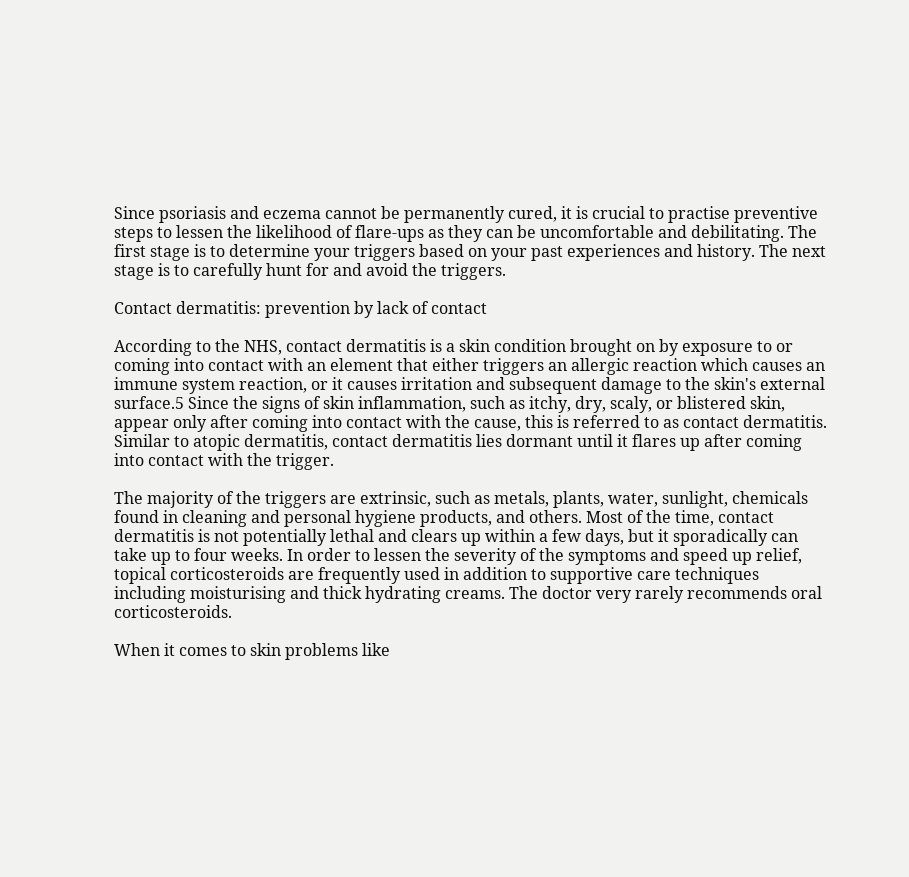Since psoriasis and eczema cannot be permanently cured, it is crucial to practise preventive steps to lessen the likelihood of flare-ups as they can be uncomfortable and debilitating. The first stage is to determine your triggers based on your past experiences and history. The next stage is to carefully hunt for and avoid the triggers.

Contact dermatitis: prevention by lack of contact

According to the NHS, contact dermatitis is a skin condition brought on by exposure to or coming into contact with an element that either triggers an allergic reaction which causes an immune system reaction, or it causes irritation and subsequent damage to the skin's external surface.5 Since the signs of skin inflammation, such as itchy, dry, scaly, or blistered skin, appear only after coming into contact with the cause, this is referred to as contact dermatitis. Similar to atopic dermatitis, contact dermatitis lies dormant until it flares up after coming into contact with the trigger.

The majority of the triggers are extrinsic, such as metals, plants, water, sunlight, chemicals found in cleaning and personal hygiene products, and others. Most of the time, contact dermatitis is not potentially lethal and clears up within a few days, but it sporadically can take up to four weeks. In order to lessen the severity of the symptoms and speed up relief, topical corticosteroids are frequently used in addition to supportive care techniques including moisturising and thick hydrating creams. The doctor very rarely recommends oral corticosteroids.

When it comes to skin problems like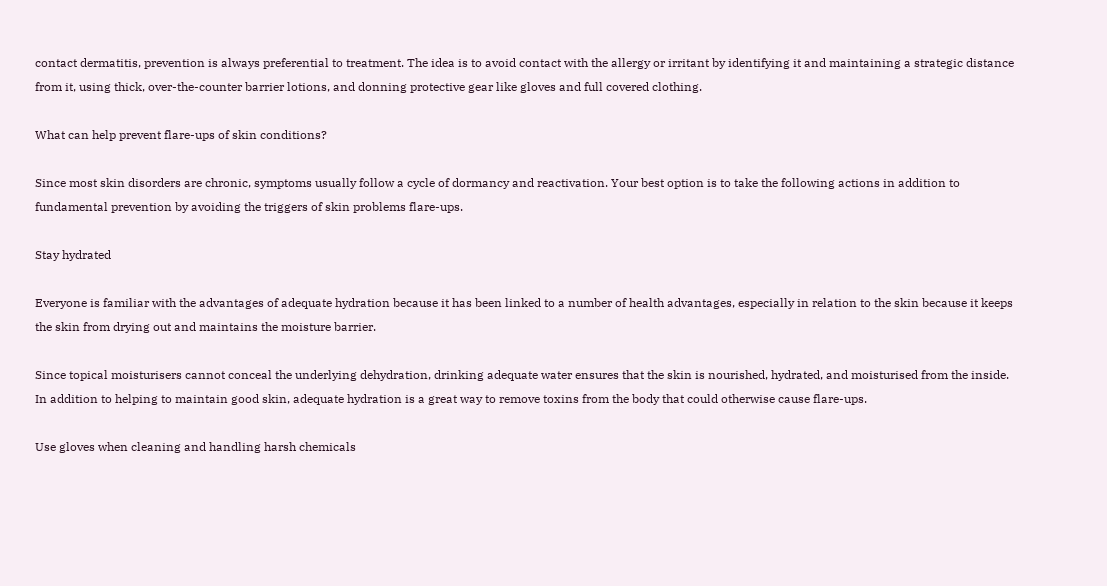contact dermatitis, prevention is always preferential to treatment. The idea is to avoid contact with the allergy or irritant by identifying it and maintaining a strategic distance from it, using thick, over-the-counter barrier lotions, and donning protective gear like gloves and full covered clothing.

What can help prevent flare-ups of skin conditions?

Since most skin disorders are chronic, symptoms usually follow a cycle of dormancy and reactivation. Your best option is to take the following actions in addition to fundamental prevention by avoiding the triggers of skin problems flare-ups.

Stay hydrated

Everyone is familiar with the advantages of adequate hydration because it has been linked to a number of health advantages, especially in relation to the skin because it keeps the skin from drying out and maintains the moisture barrier.

Since topical moisturisers cannot conceal the underlying dehydration, drinking adequate water ensures that the skin is nourished, hydrated, and moisturised from the inside. In addition to helping to maintain good skin, adequate hydration is a great way to remove toxins from the body that could otherwise cause flare-ups.

Use gloves when cleaning and handling harsh chemicals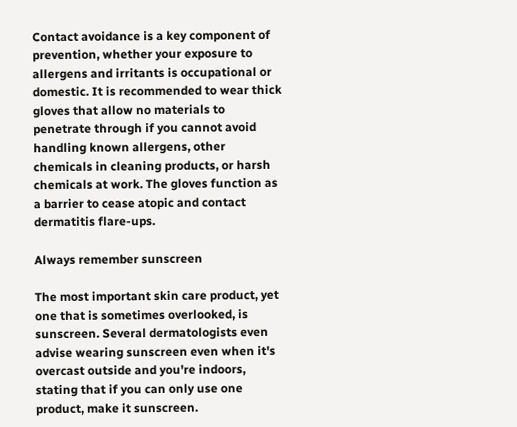Contact avoidance is a key component of prevention, whether your exposure to allergens and irritants is occupational or domestic. It is recommended to wear thick gloves that allow no materials to penetrate through if you cannot avoid handling known allergens, other chemicals in cleaning products, or harsh chemicals at work. The gloves function as a barrier to cease atopic and contact dermatitis flare-ups.

Always remember sunscreen

The most important skin care product, yet one that is sometimes overlooked, is sunscreen. Several dermatologists even advise wearing sunscreen even when it's overcast outside and you're indoors, stating that if you can only use one product, make it sunscreen.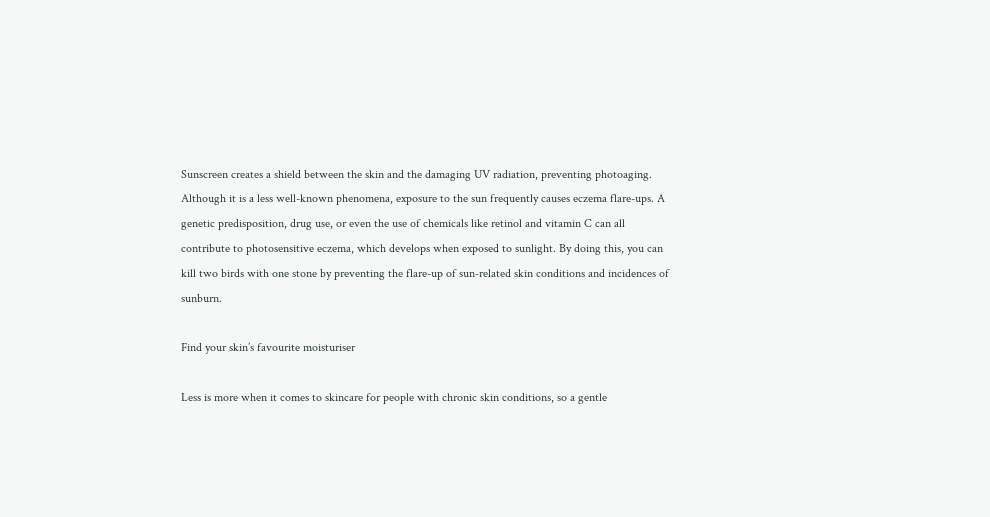Sunscreen creates a shield between the skin and the damaging UV radiation, preventing photoaging. Although it is a less well-known phenomena, exposure to the sun frequently causes eczema flare-ups. A genetic predisposition, drug use, or even the use of chemicals like retinol and vitamin C can all contribute to photosensitive eczema, which develops when exposed to sunlight. By doing this, you can kill two birds with one stone by preventing the flare-up of sun-related skin conditions and incidences of sunburn.

Find your skin’s favourite moisturiser

Less is more when it comes to skincare for people with chronic skin conditions, so a gentle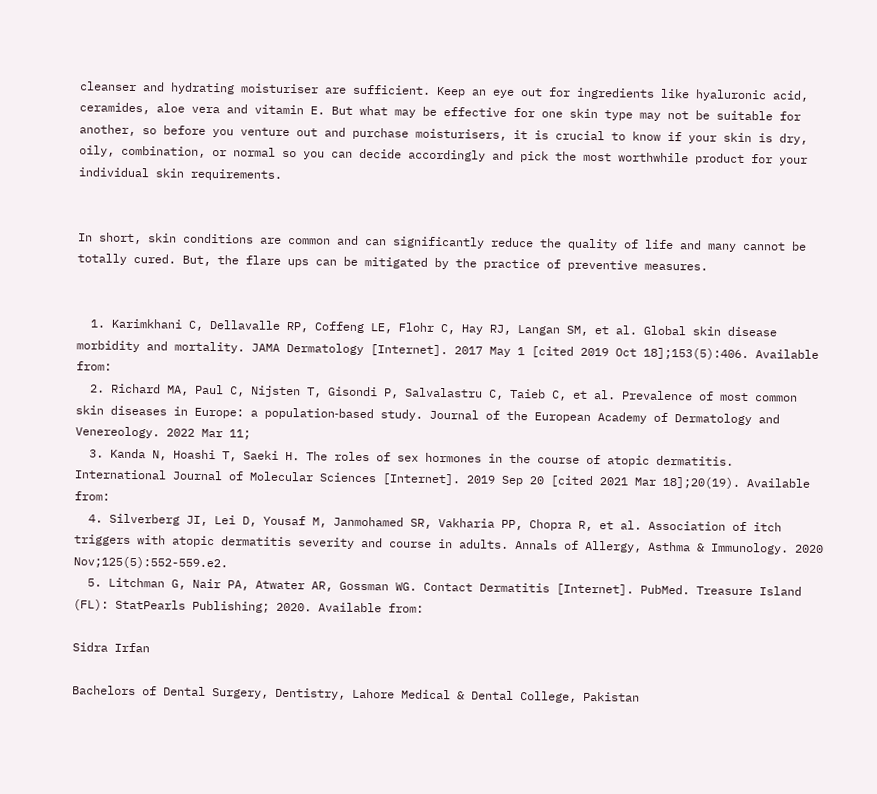cleanser and hydrating moisturiser are sufficient. Keep an eye out for ingredients like hyaluronic acid, ceramides, aloe vera and vitamin E. But what may be effective for one skin type may not be suitable for another, so before you venture out and purchase moisturisers, it is crucial to know if your skin is dry, oily, combination, or normal so you can decide accordingly and pick the most worthwhile product for your individual skin requirements.


In short, skin conditions are common and can significantly reduce the quality of life and many cannot be totally cured. But, the flare ups can be mitigated by the practice of preventive measures.


  1. Karimkhani C, Dellavalle RP, Coffeng LE, Flohr C, Hay RJ, Langan SM, et al. Global skin disease morbidity and mortality. JAMA Dermatology [Internet]. 2017 May 1 [cited 2019 Oct 18];153(5):406. Available from:
  2. Richard MA, Paul C, Nijsten T, Gisondi P, Salvalastru C, Taieb C, et al. Prevalence of most common skin diseases in Europe: a population‐based study. Journal of the European Academy of Dermatology and Venereology. 2022 Mar 11;
  3. Kanda N, Hoashi T, Saeki H. The roles of sex hormones in the course of atopic dermatitis. International Journal of Molecular Sciences [Internet]. 2019 Sep 20 [cited 2021 Mar 18];20(19). Available from:
  4. Silverberg JI, Lei D, Yousaf M, Janmohamed SR, Vakharia PP, Chopra R, et al. Association of itch triggers with atopic dermatitis severity and course in adults. Annals of Allergy, Asthma & Immunology. 2020 Nov;125(5):552-559.e2.
  5. Litchman G, Nair PA, Atwater AR, Gossman WG. Contact Dermatitis [Internet]. PubMed. Treasure Island (FL): StatPearls Publishing; 2020. Available from:

Sidra Irfan

Bachelors of Dental Surgery, Dentistry, Lahore Medical & Dental College, Pakistan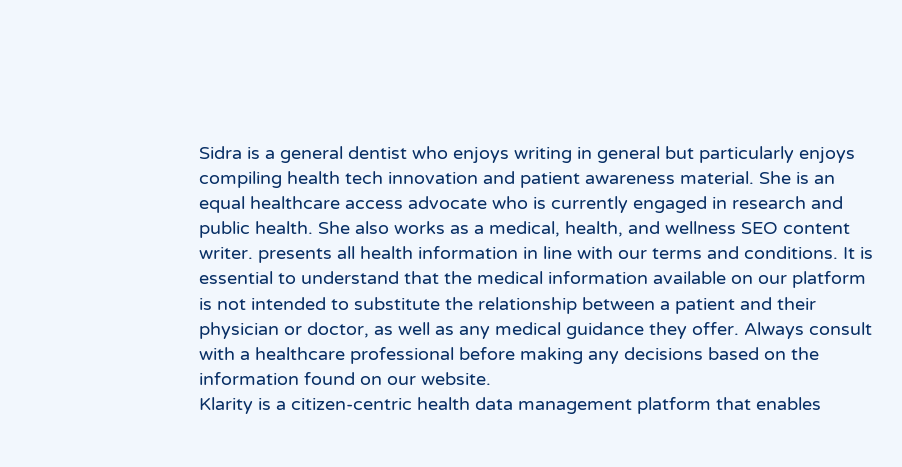Sidra is a general dentist who enjoys writing in general but particularly enjoys compiling health tech innovation and patient awareness material. She is an equal healthcare access advocate who is currently engaged in research and public health. She also works as a medical, health, and wellness SEO content writer. presents all health information in line with our terms and conditions. It is essential to understand that the medical information available on our platform is not intended to substitute the relationship between a patient and their physician or doctor, as well as any medical guidance they offer. Always consult with a healthcare professional before making any decisions based on the information found on our website.
Klarity is a citizen-centric health data management platform that enables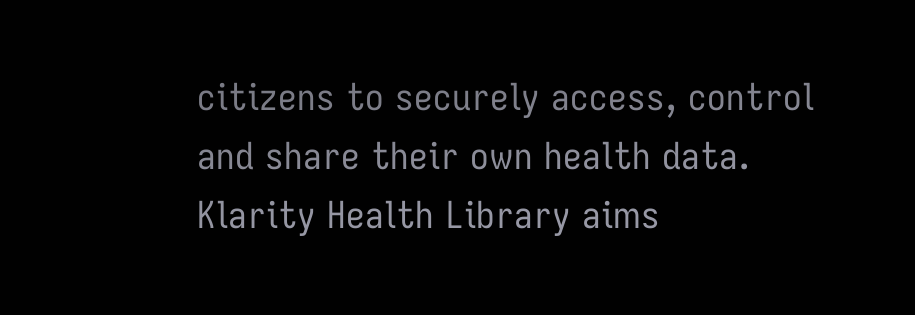citizens to securely access, control and share their own health data. Klarity Health Library aims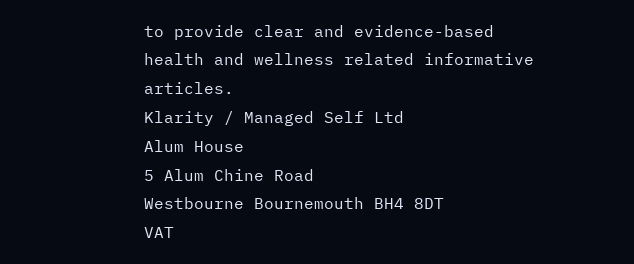to provide clear and evidence-based health and wellness related informative articles.
Klarity / Managed Self Ltd
Alum House
5 Alum Chine Road
Westbourne Bournemouth BH4 8DT
VAT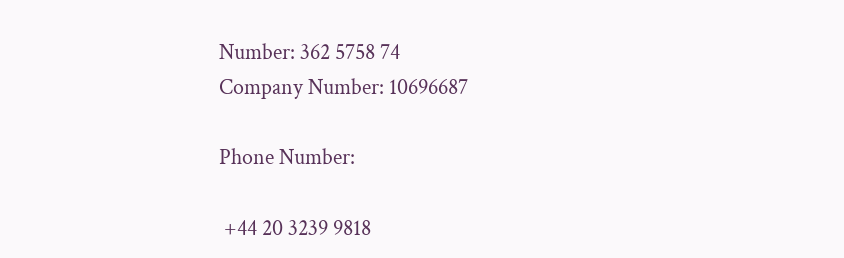Number: 362 5758 74
Company Number: 10696687

Phone Number:

 +44 20 3239 9818